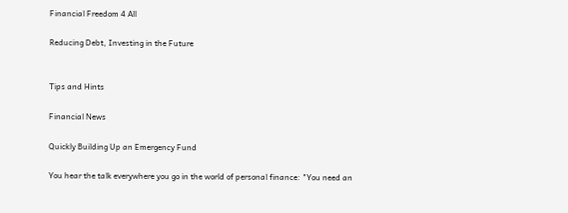Financial Freedom 4 All

Reducing Debt, Investing in the Future


Tips and Hints

Financial News

Quickly Building Up an Emergency Fund

You hear the talk everywhere you go in the world of personal finance: "You need an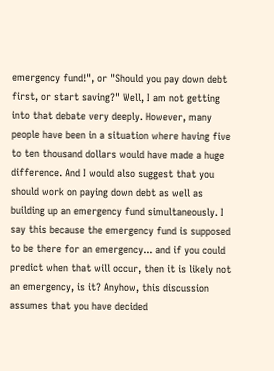emergency fund!", or "Should you pay down debt first, or start saving?" Well, I am not getting into that debate very deeply. However, many people have been in a situation where having five to ten thousand dollars would have made a huge difference. And I would also suggest that you should work on paying down debt as well as building up an emergency fund simultaneously. I say this because the emergency fund is supposed to be there for an emergency... and if you could predict when that will occur, then it is likely not an emergency, is it? Anyhow, this discussion assumes that you have decided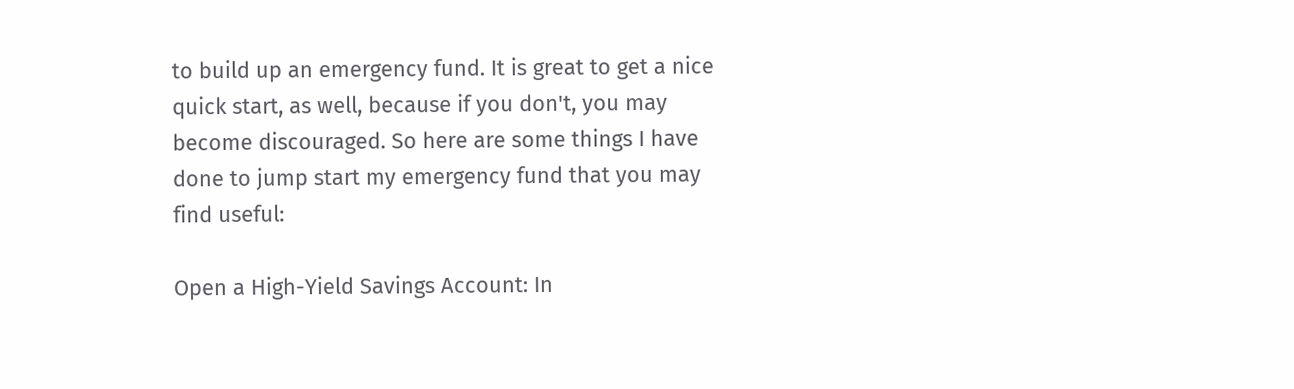to build up an emergency fund. It is great to get a nice quick start, as well, because if you don't, you may become discouraged. So here are some things I have done to jump start my emergency fund that you may find useful:

Open a High-Yield Savings Account: In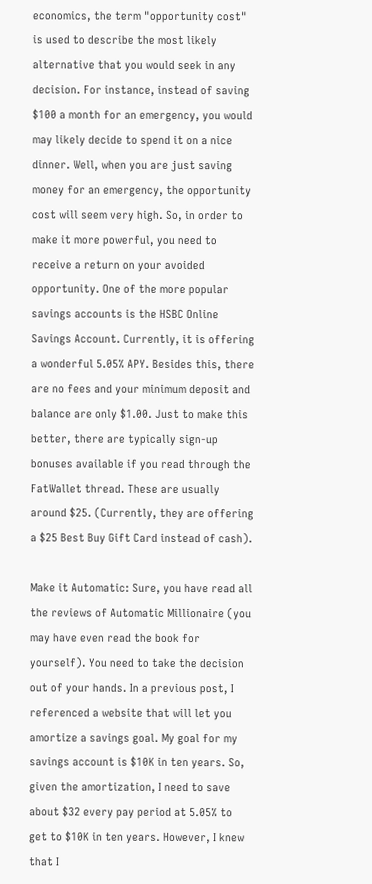economics, the term "opportunity cost" is used to describe the most likely alternative that you would seek in any decision. For instance, instead of saving $100 a month for an emergency, you would may likely decide to spend it on a nice dinner. Well, when you are just saving money for an emergency, the opportunity cost will seem very high. So, in order to make it more powerful, you need to receive a return on your avoided opportunity. One of the more popular savings accounts is the HSBC Online Savings Account. Currently, it is offering a wonderful 5.05% APY. Besides this, there are no fees and your minimum deposit and balance are only $1.00. Just to make this better, there are typically sign-up bonuses available if you read through the FatWallet thread. These are usually around $25. (Currently, they are offering a $25 Best Buy Gift Card instead of cash).

Make it Automatic: Sure, you have read all the reviews of Automatic Millionaire (you may have even read the book for yourself). You need to take the decision out of your hands. In a previous post, I referenced a website that will let you amortize a savings goal. My goal for my savings account is $10K in ten years. So, given the amortization, I need to save about $32 every pay period at 5.05% to get to $10K in ten years. However, I knew that I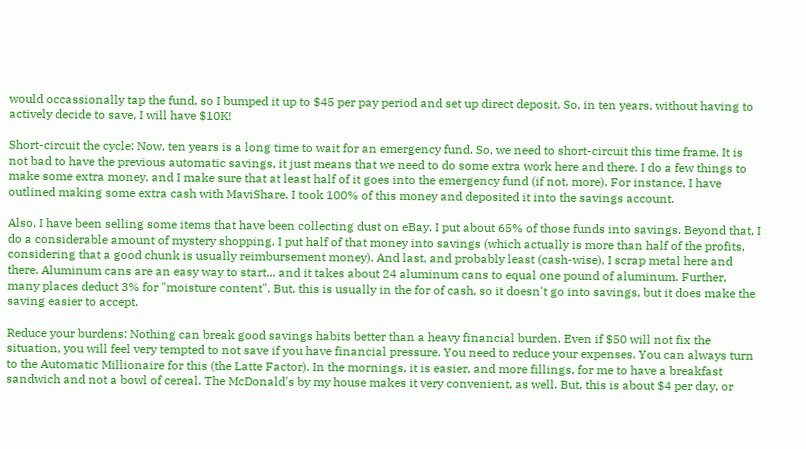would occassionally tap the fund, so I bumped it up to $45 per pay period and set up direct deposit. So, in ten years, without having to actively decide to save, I will have $10K!

Short-circuit the cycle: Now, ten years is a long time to wait for an emergency fund. So, we need to short-circuit this time frame. It is not bad to have the previous automatic savings, it just means that we need to do some extra work here and there. I do a few things to make some extra money, and I make sure that at least half of it goes into the emergency fund (if not, more). For instance, I have outlined making some extra cash with MaviShare. I took 100% of this money and deposited it into the savings account.

Also, I have been selling some items that have been collecting dust on eBay. I put about 65% of those funds into savings. Beyond that, I do a considerable amount of mystery shopping. I put half of that money into savings (which actually is more than half of the profits, considering that a good chunk is usually reimbursement money). And last, and probably least (cash-wise), I scrap metal here and there. Aluminum cans are an easy way to start... and it takes about 24 aluminum cans to equal one pound of aluminum. Further, many places deduct 3% for "moisture content". But, this is usually in the for of cash, so it doesn't go into savings, but it does make the saving easier to accept.

Reduce your burdens: Nothing can break good savings habits better than a heavy financial burden. Even if $50 will not fix the situation, you will feel very tempted to not save if you have financial pressure. You need to reduce your expenses. You can always turn to the Automatic Millionaire for this (the Latte Factor). In the mornings, it is easier, and more fillings, for me to have a breakfast sandwich and not a bowl of cereal. The McDonald's by my house makes it very convenient, as well. But, this is about $4 per day, or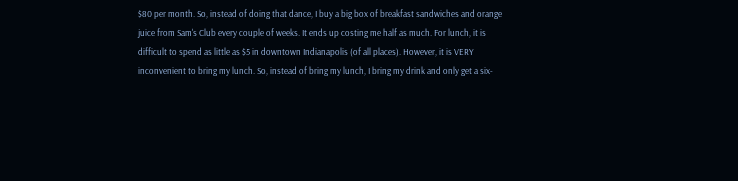$80 per month. So, instead of doing that dance, I buy a big box of breakfast sandwiches and orange juice from Sam's Club every couple of weeks. It ends up costing me half as much. For lunch, it is difficult to spend as little as $5 in downtown Indianapolis (of all places). However, it is VERY inconvenient to bring my lunch. So, instead of bring my lunch, I bring my drink and only get a six-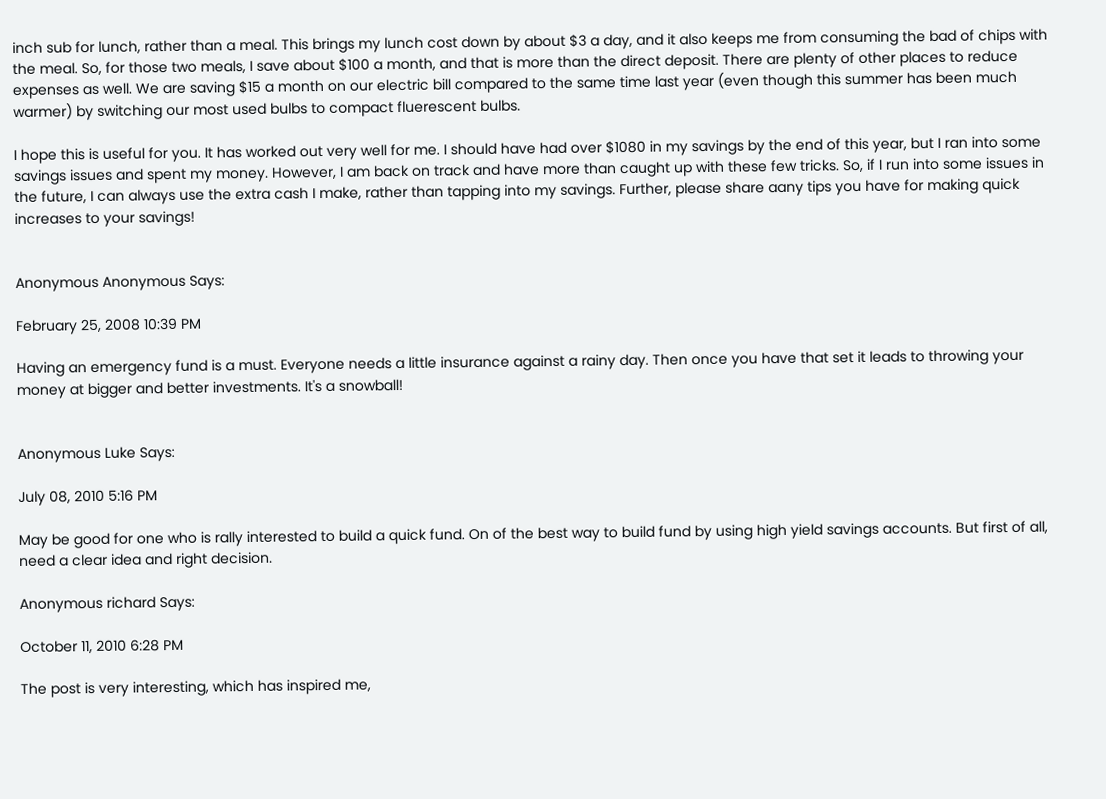inch sub for lunch, rather than a meal. This brings my lunch cost down by about $3 a day, and it also keeps me from consuming the bad of chips with the meal. So, for those two meals, I save about $100 a month, and that is more than the direct deposit. There are plenty of other places to reduce expenses as well. We are saving $15 a month on our electric bill compared to the same time last year (even though this summer has been much warmer) by switching our most used bulbs to compact fluerescent bulbs.

I hope this is useful for you. It has worked out very well for me. I should have had over $1080 in my savings by the end of this year, but I ran into some savings issues and spent my money. However, I am back on track and have more than caught up with these few tricks. So, if I run into some issues in the future, I can always use the extra cash I make, rather than tapping into my savings. Further, please share aany tips you have for making quick increases to your savings!


Anonymous Anonymous Says:

February 25, 2008 10:39 PM

Having an emergency fund is a must. Everyone needs a little insurance against a rainy day. Then once you have that set it leads to throwing your money at bigger and better investments. It's a snowball!


Anonymous Luke Says:

July 08, 2010 5:16 PM

May be good for one who is rally interested to build a quick fund. On of the best way to build fund by using high yield savings accounts. But first of all, need a clear idea and right decision.

Anonymous richard Says:

October 11, 2010 6:28 PM

The post is very interesting, which has inspired me,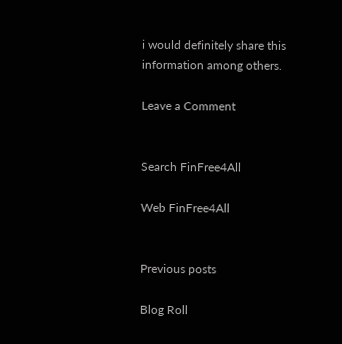i would definitely share this information among others.

Leave a Comment


Search FinFree4All

Web FinFree4All


Previous posts

Blog Roll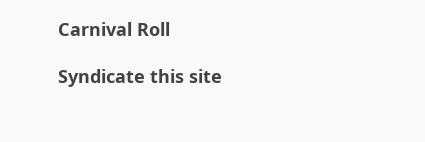Carnival Roll

Syndicate this site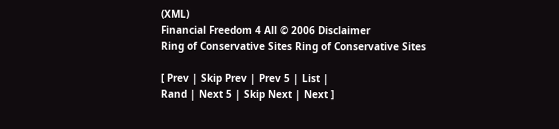(XML)
Financial Freedom 4 All © 2006 Disclaimer
Ring of Conservative Sites Ring of Conservative Sites

[ Prev | Skip Prev | Prev 5 | List |
Rand | Next 5 | Skip Next | Next ]